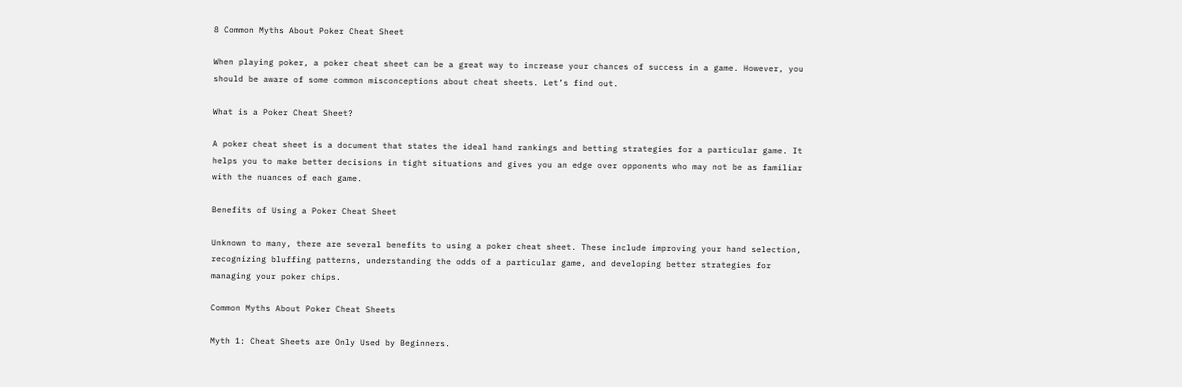8 Common Myths About Poker Cheat Sheet

When playing poker, a poker cheat sheet can be a great way to increase your chances of success in a game. However, you should be aware of some common misconceptions about cheat sheets. Let’s find out.

What is a Poker Cheat Sheet?

A poker cheat sheet is a document that states the ideal hand rankings and betting strategies for a particular game. It helps you to make better decisions in tight situations and gives you an edge over opponents who may not be as familiar with the nuances of each game.

Benefits of Using a Poker Cheat Sheet

Unknown to many, there are several benefits to using a poker cheat sheet. These include improving your hand selection, recognizing bluffing patterns, understanding the odds of a particular game, and developing better strategies for managing your poker chips.

Common Myths About Poker Cheat Sheets

Myth 1: Cheat Sheets are Only Used by Beginners.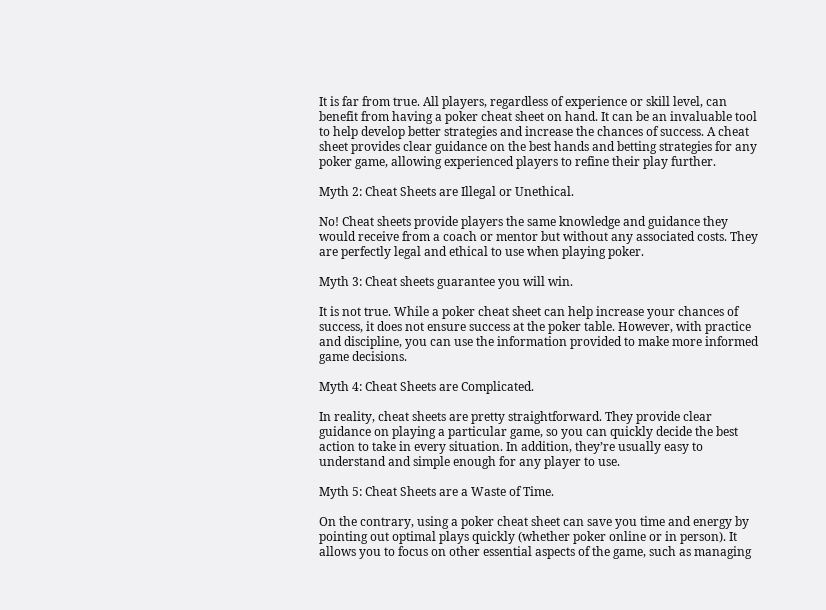It is far from true. All players, regardless of experience or skill level, can benefit from having a poker cheat sheet on hand. It can be an invaluable tool to help develop better strategies and increase the chances of success. A cheat sheet provides clear guidance on the best hands and betting strategies for any poker game, allowing experienced players to refine their play further.

Myth 2: Cheat Sheets are Illegal or Unethical.

No! Cheat sheets provide players the same knowledge and guidance they would receive from a coach or mentor but without any associated costs. They are perfectly legal and ethical to use when playing poker.

Myth 3: Cheat sheets guarantee you will win.

It is not true. While a poker cheat sheet can help increase your chances of success, it does not ensure success at the poker table. However, with practice and discipline, you can use the information provided to make more informed game decisions.

Myth 4: Cheat Sheets are Complicated.

In reality, cheat sheets are pretty straightforward. They provide clear guidance on playing a particular game, so you can quickly decide the best action to take in every situation. In addition, they’re usually easy to understand and simple enough for any player to use.

Myth 5: Cheat Sheets are a Waste of Time.

On the contrary, using a poker cheat sheet can save you time and energy by pointing out optimal plays quickly (whether poker online or in person). It allows you to focus on other essential aspects of the game, such as managing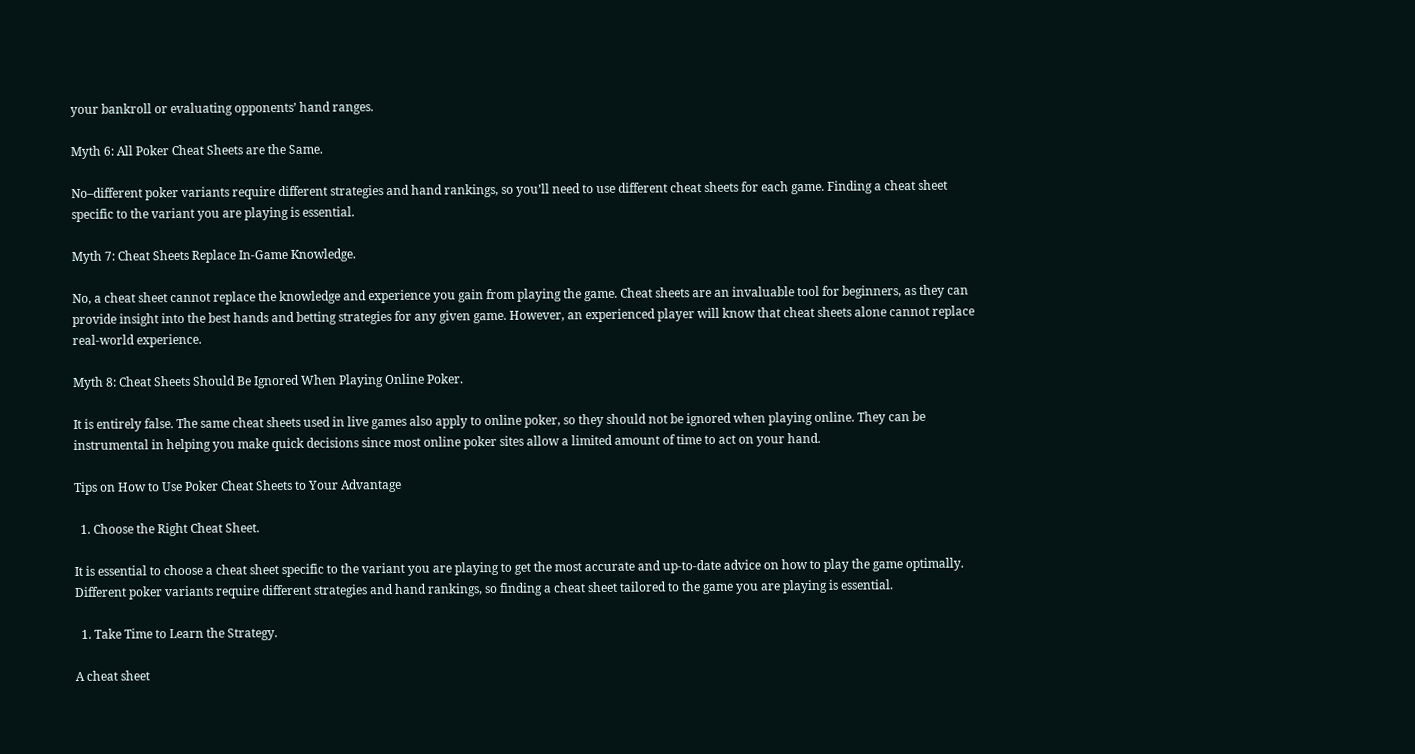your bankroll or evaluating opponents’ hand ranges.

Myth 6: All Poker Cheat Sheets are the Same.

No–different poker variants require different strategies and hand rankings, so you’ll need to use different cheat sheets for each game. Finding a cheat sheet specific to the variant you are playing is essential.

Myth 7: Cheat Sheets Replace In-Game Knowledge.

No, a cheat sheet cannot replace the knowledge and experience you gain from playing the game. Cheat sheets are an invaluable tool for beginners, as they can provide insight into the best hands and betting strategies for any given game. However, an experienced player will know that cheat sheets alone cannot replace real-world experience.

Myth 8: Cheat Sheets Should Be Ignored When Playing Online Poker.

It is entirely false. The same cheat sheets used in live games also apply to online poker, so they should not be ignored when playing online. They can be instrumental in helping you make quick decisions since most online poker sites allow a limited amount of time to act on your hand.

Tips on How to Use Poker Cheat Sheets to Your Advantage

  1. Choose the Right Cheat Sheet.

It is essential to choose a cheat sheet specific to the variant you are playing to get the most accurate and up-to-date advice on how to play the game optimally. Different poker variants require different strategies and hand rankings, so finding a cheat sheet tailored to the game you are playing is essential.

  1. Take Time to Learn the Strategy.

A cheat sheet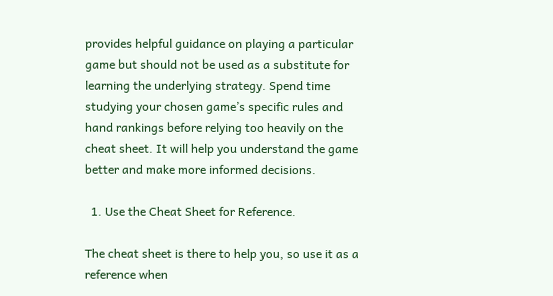provides helpful guidance on playing a particular game but should not be used as a substitute for learning the underlying strategy. Spend time studying your chosen game’s specific rules and hand rankings before relying too heavily on the cheat sheet. It will help you understand the game better and make more informed decisions.

  1. Use the Cheat Sheet for Reference.

The cheat sheet is there to help you, so use it as a reference when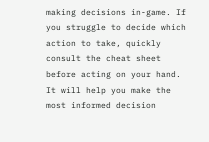making decisions in-game. If you struggle to decide which action to take, quickly consult the cheat sheet before acting on your hand. It will help you make the most informed decision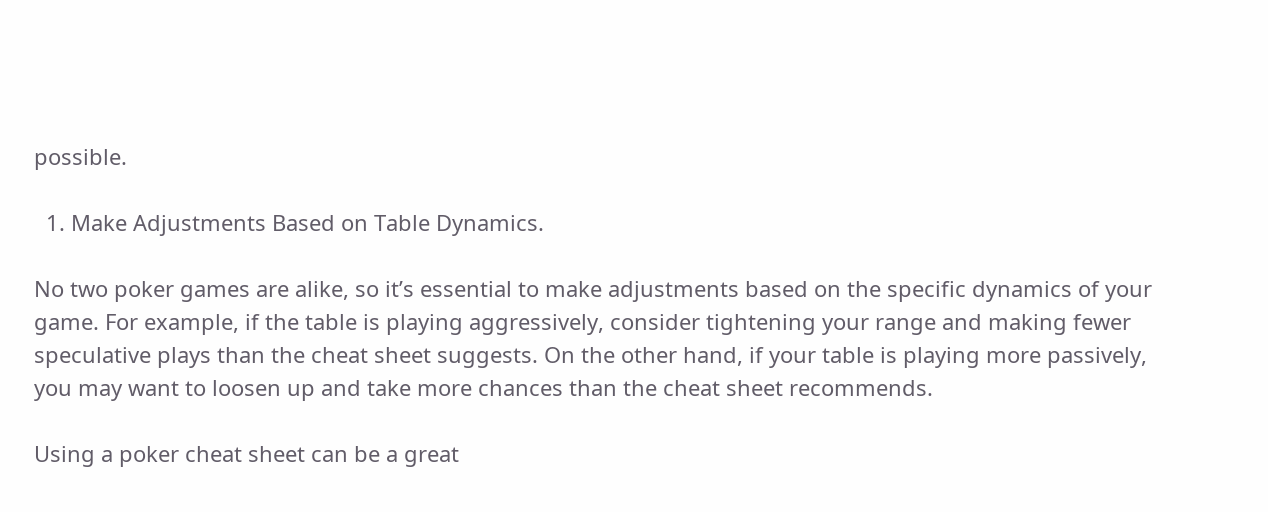possible.

  1. Make Adjustments Based on Table Dynamics.

No two poker games are alike, so it’s essential to make adjustments based on the specific dynamics of your game. For example, if the table is playing aggressively, consider tightening your range and making fewer speculative plays than the cheat sheet suggests. On the other hand, if your table is playing more passively, you may want to loosen up and take more chances than the cheat sheet recommends.

Using a poker cheat sheet can be a great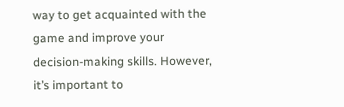way to get acquainted with the game and improve your decision-making skills. However, it’s important to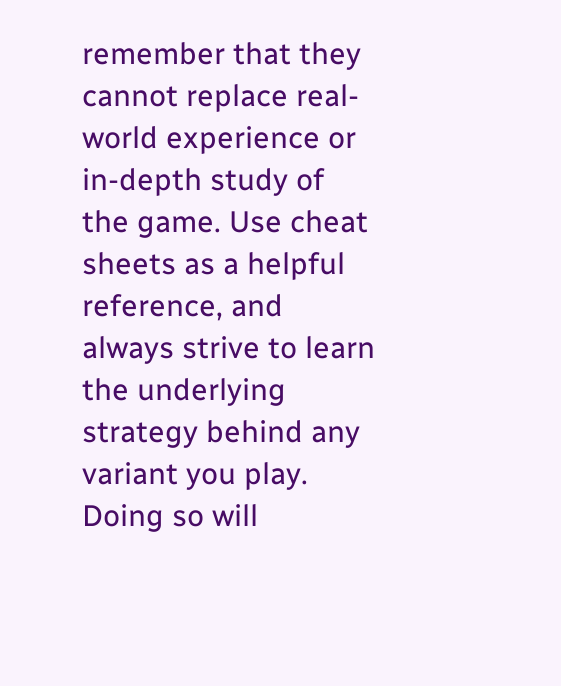remember that they cannot replace real-world experience or in-depth study of the game. Use cheat sheets as a helpful reference, and always strive to learn the underlying strategy behind any variant you play. Doing so will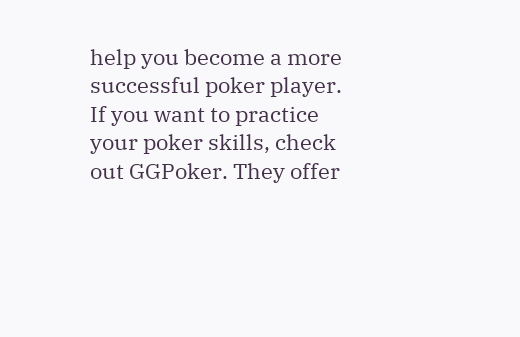help you become a more successful poker player. If you want to practice your poker skills, check out GGPoker. They offer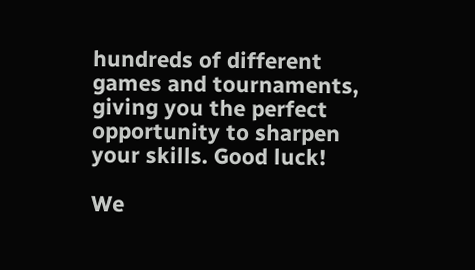hundreds of different games and tournaments, giving you the perfect opportunity to sharpen your skills. Good luck!

We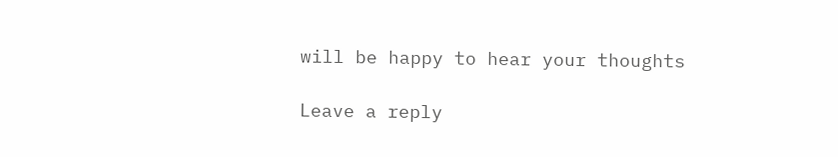will be happy to hear your thoughts

Leave a reply